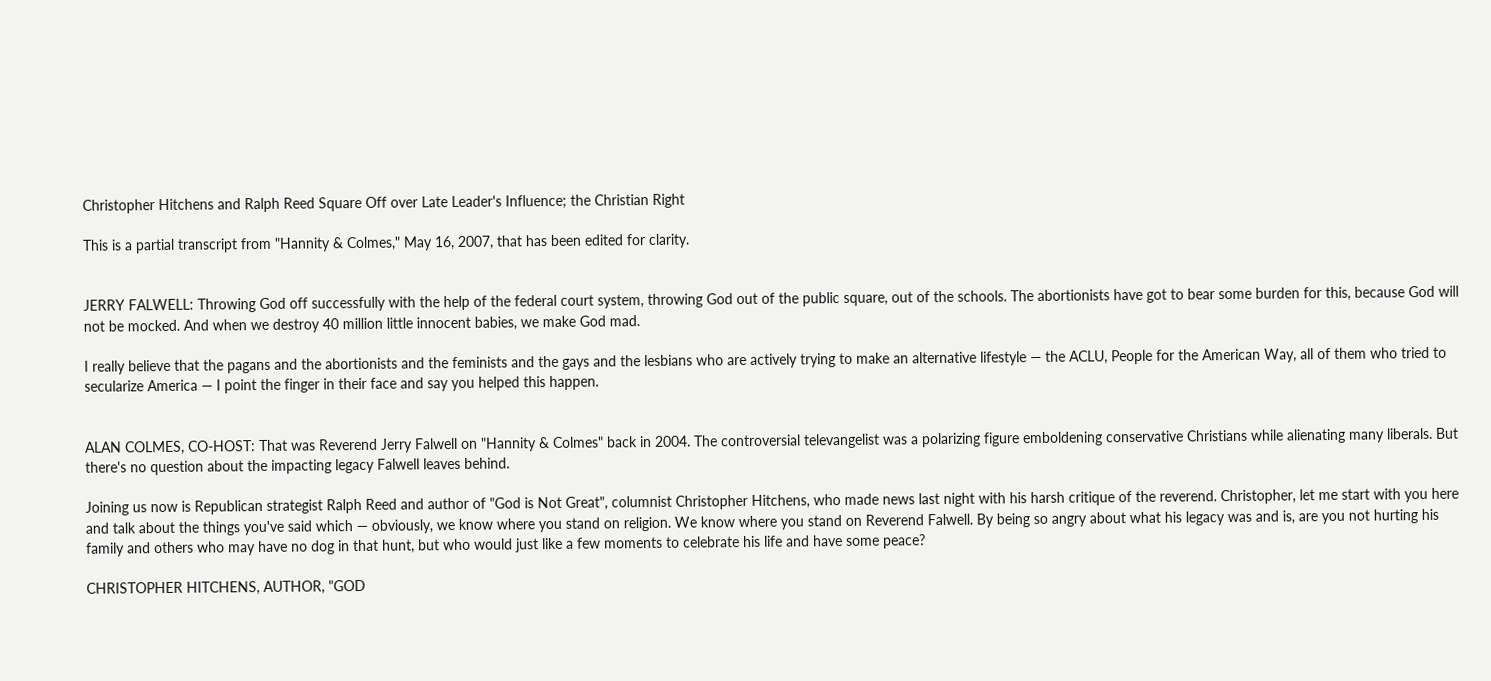Christopher Hitchens and Ralph Reed Square Off over Late Leader's Influence; the Christian Right

This is a partial transcript from "Hannity & Colmes," May 16, 2007, that has been edited for clarity.


JERRY FALWELL: Throwing God off successfully with the help of the federal court system, throwing God out of the public square, out of the schools. The abortionists have got to bear some burden for this, because God will not be mocked. And when we destroy 40 million little innocent babies, we make God mad.

I really believe that the pagans and the abortionists and the feminists and the gays and the lesbians who are actively trying to make an alternative lifestyle — the ACLU, People for the American Way, all of them who tried to secularize America — I point the finger in their face and say you helped this happen.


ALAN COLMES, CO-HOST: That was Reverend Jerry Falwell on "Hannity & Colmes" back in 2004. The controversial televangelist was a polarizing figure emboldening conservative Christians while alienating many liberals. But there's no question about the impacting legacy Falwell leaves behind.

Joining us now is Republican strategist Ralph Reed and author of "God is Not Great", columnist Christopher Hitchens, who made news last night with his harsh critique of the reverend. Christopher, let me start with you here and talk about the things you've said which — obviously, we know where you stand on religion. We know where you stand on Reverend Falwell. By being so angry about what his legacy was and is, are you not hurting his family and others who may have no dog in that hunt, but who would just like a few moments to celebrate his life and have some peace?

CHRISTOPHER HITCHENS, AUTHOR, "GOD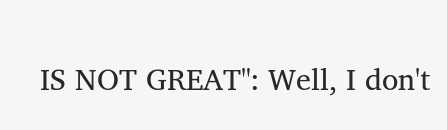IS NOT GREAT": Well, I don't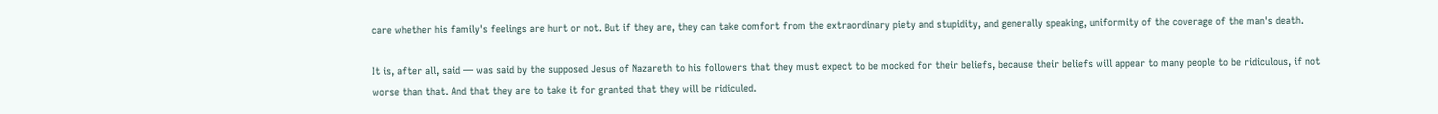care whether his family's feelings are hurt or not. But if they are, they can take comfort from the extraordinary piety and stupidity, and generally speaking, uniformity of the coverage of the man's death.

It is, after all, said — was said by the supposed Jesus of Nazareth to his followers that they must expect to be mocked for their beliefs, because their beliefs will appear to many people to be ridiculous, if not worse than that. And that they are to take it for granted that they will be ridiculed.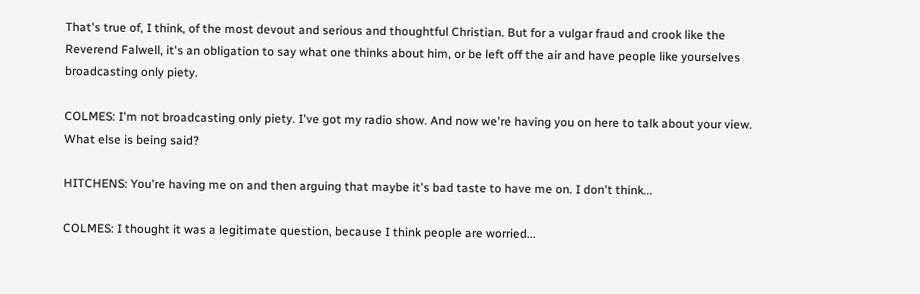That's true of, I think, of the most devout and serious and thoughtful Christian. But for a vulgar fraud and crook like the Reverend Falwell, it's an obligation to say what one thinks about him, or be left off the air and have people like yourselves broadcasting only piety.

COLMES: I'm not broadcasting only piety. I've got my radio show. And now we're having you on here to talk about your view. What else is being said?

HITCHENS: You're having me on and then arguing that maybe it's bad taste to have me on. I don't think...

COLMES: I thought it was a legitimate question, because I think people are worried...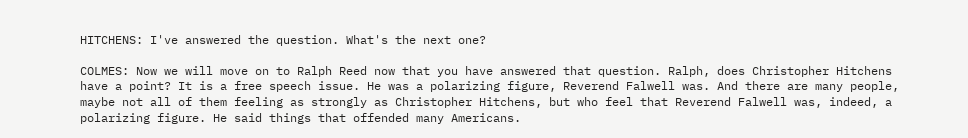HITCHENS: I've answered the question. What's the next one?

COLMES: Now we will move on to Ralph Reed now that you have answered that question. Ralph, does Christopher Hitchens have a point? It is a free speech issue. He was a polarizing figure, Reverend Falwell was. And there are many people, maybe not all of them feeling as strongly as Christopher Hitchens, but who feel that Reverend Falwell was, indeed, a polarizing figure. He said things that offended many Americans.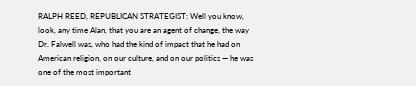RALPH REED, REPUBLICAN STRATEGIST: Well you know, look, any time Alan, that you are an agent of change, the way Dr. Falwell was, who had the kind of impact that he had on American religion, on our culture, and on our politics — he was one of the most important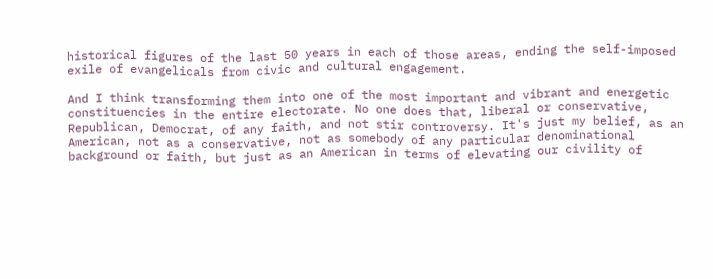historical figures of the last 50 years in each of those areas, ending the self-imposed exile of evangelicals from civic and cultural engagement.

And I think transforming them into one of the most important and vibrant and energetic constituencies in the entire electorate. No one does that, liberal or conservative, Republican, Democrat, of any faith, and not stir controversy. It's just my belief, as an American, not as a conservative, not as somebody of any particular denominational background or faith, but just as an American in terms of elevating our civility of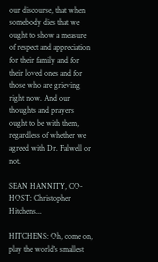our discourse, that when somebody dies that we ought to show a measure of respect and appreciation for their family and for their loved ones and for those who are grieving right now. And our thoughts and prayers ought to be with them, regardless of whether we agreed with Dr. Falwell or not.

SEAN HANNITY, CO-HOST: Christopher Hitchens...

HITCHENS: Oh, come on, play the world's smallest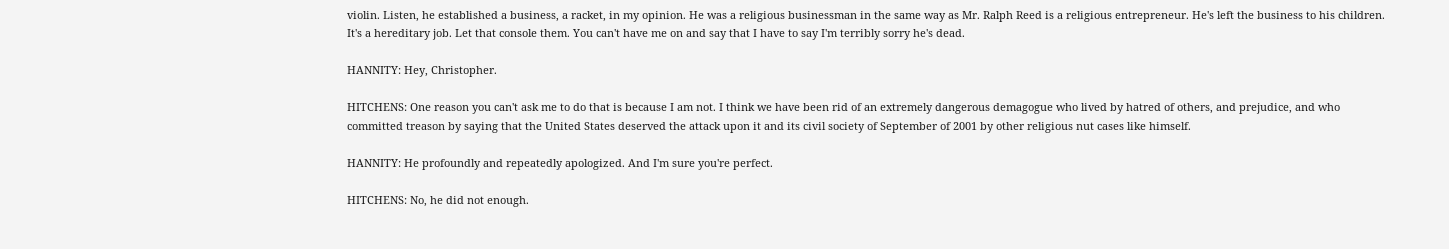violin. Listen, he established a business, a racket, in my opinion. He was a religious businessman in the same way as Mr. Ralph Reed is a religious entrepreneur. He's left the business to his children. It's a hereditary job. Let that console them. You can't have me on and say that I have to say I'm terribly sorry he's dead.

HANNITY: Hey, Christopher.

HITCHENS: One reason you can't ask me to do that is because I am not. I think we have been rid of an extremely dangerous demagogue who lived by hatred of others, and prejudice, and who committed treason by saying that the United States deserved the attack upon it and its civil society of September of 2001 by other religious nut cases like himself.

HANNITY: He profoundly and repeatedly apologized. And I'm sure you're perfect.

HITCHENS: No, he did not enough.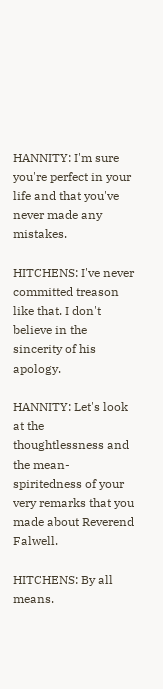HANNITY: I'm sure you're perfect in your life and that you've never made any mistakes.

HITCHENS: I've never committed treason like that. I don't believe in the sincerity of his apology.

HANNITY: Let's look at the thoughtlessness and the mean-spiritedness of your very remarks that you made about Reverend Falwell.

HITCHENS: By all means.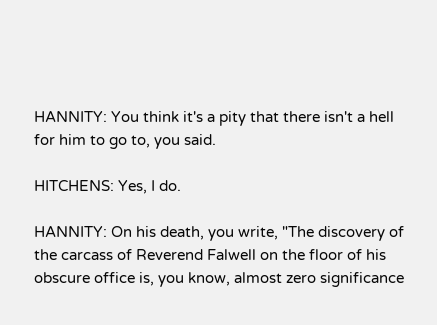HANNITY: You think it's a pity that there isn't a hell for him to go to, you said.

HITCHENS: Yes, I do.

HANNITY: On his death, you write, "The discovery of the carcass of Reverend Falwell on the floor of his obscure office is, you know, almost zero significance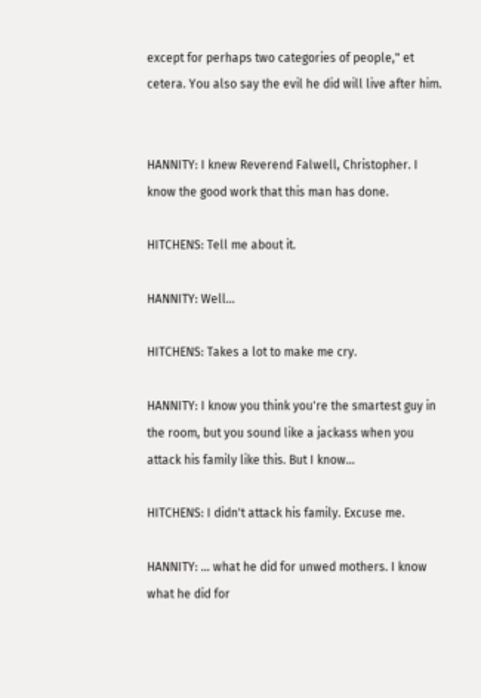except for perhaps two categories of people," et cetera. You also say the evil he did will live after him.


HANNITY: I knew Reverend Falwell, Christopher. I know the good work that this man has done.

HITCHENS: Tell me about it.

HANNITY: Well...

HITCHENS: Takes a lot to make me cry.

HANNITY: I know you think you're the smartest guy in the room, but you sound like a jackass when you attack his family like this. But I know...

HITCHENS: I didn't attack his family. Excuse me.

HANNITY: ... what he did for unwed mothers. I know what he did for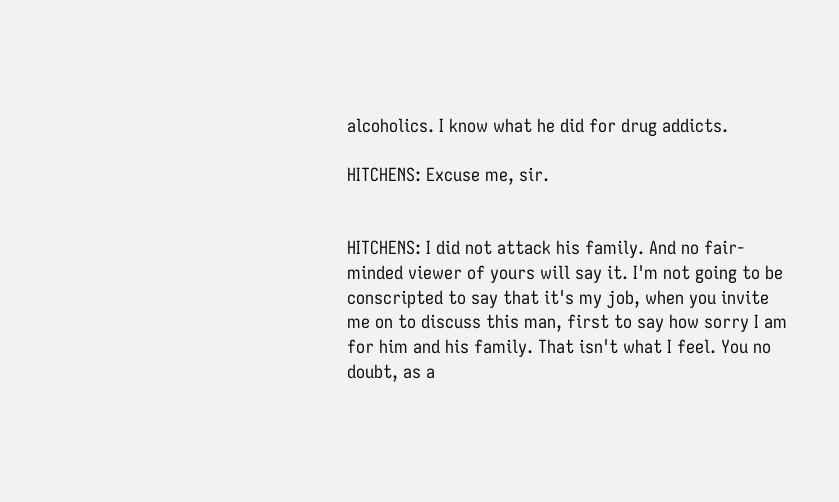alcoholics. I know what he did for drug addicts.

HITCHENS: Excuse me, sir.


HITCHENS: I did not attack his family. And no fair-minded viewer of yours will say it. I'm not going to be conscripted to say that it's my job, when you invite me on to discuss this man, first to say how sorry I am for him and his family. That isn't what I feel. You no doubt, as a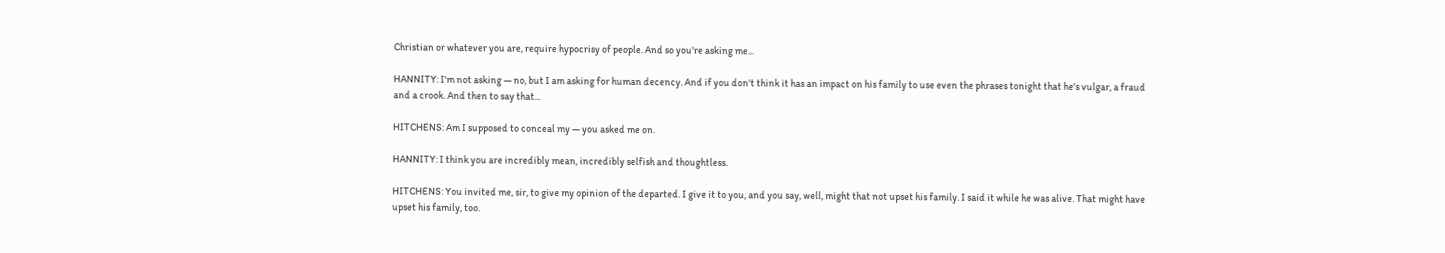Christian or whatever you are, require hypocrisy of people. And so you're asking me...

HANNITY: I'm not asking — no, but I am asking for human decency. And if you don't think it has an impact on his family to use even the phrases tonight that he's vulgar, a fraud and a crook. And then to say that...

HITCHENS: Am I supposed to conceal my — you asked me on.

HANNITY: I think you are incredibly mean, incredibly selfish and thoughtless.

HITCHENS: You invited me, sir, to give my opinion of the departed. I give it to you, and you say, well, might that not upset his family. I said it while he was alive. That might have upset his family, too.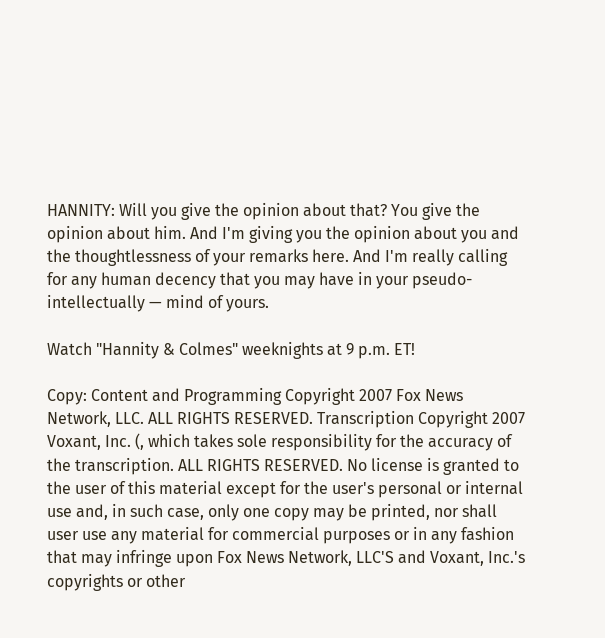HANNITY: Will you give the opinion about that? You give the opinion about him. And I'm giving you the opinion about you and the thoughtlessness of your remarks here. And I'm really calling for any human decency that you may have in your pseudo-intellectually — mind of yours.

Watch "Hannity & Colmes" weeknights at 9 p.m. ET!

Copy: Content and Programming Copyright 2007 Fox News Network, LLC. ALL RIGHTS RESERVED. Transcription Copyright 2007 Voxant, Inc. (, which takes sole responsibility for the accuracy of the transcription. ALL RIGHTS RESERVED. No license is granted to the user of this material except for the user's personal or internal use and, in such case, only one copy may be printed, nor shall user use any material for commercial purposes or in any fashion that may infringe upon Fox News Network, LLC'S and Voxant, Inc.'s copyrights or other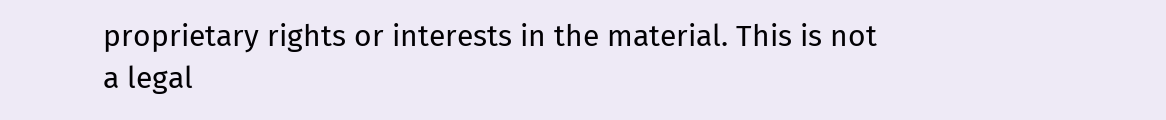proprietary rights or interests in the material. This is not a legal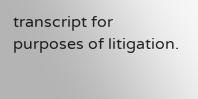transcript for purposes of litigation.